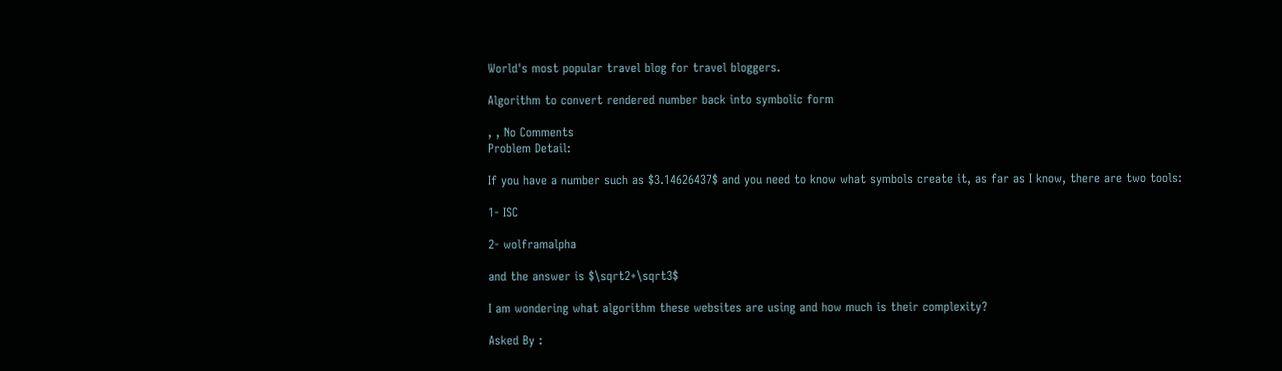World's most popular travel blog for travel bloggers.

Algorithm to convert rendered number back into symbolic form

, , No Comments
Problem Detail:

If you have a number such as $3.14626437$ and you need to know what symbols create it, as far as I know, there are two tools:

1- ISC

2- wolframalpha

and the answer is $\sqrt2+\sqrt3$

I am wondering what algorithm these websites are using and how much is their complexity?

Asked By :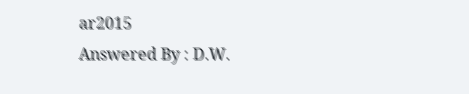ar2015
Answered By : D.W.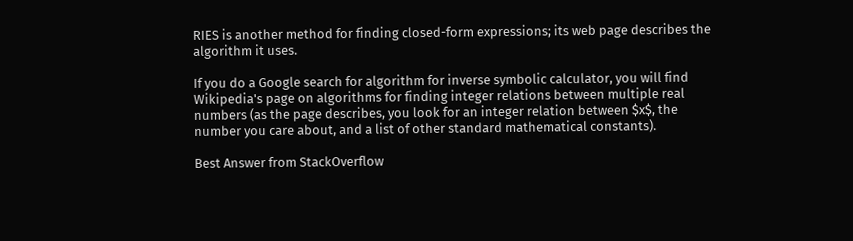RIES is another method for finding closed-form expressions; its web page describes the algorithm it uses.

If you do a Google search for algorithm for inverse symbolic calculator, you will find Wikipedia's page on algorithms for finding integer relations between multiple real numbers (as the page describes, you look for an integer relation between $x$, the number you care about, and a list of other standard mathematical constants).

Best Answer from StackOverflow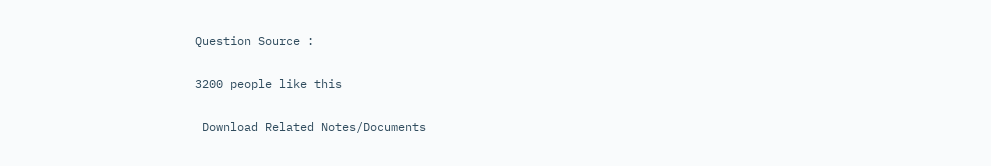Question Source :

3200 people like this

 Download Related Notes/Documents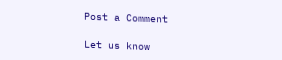Post a Comment

Let us know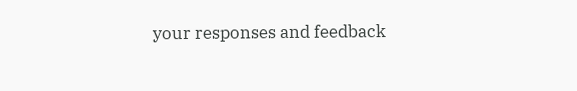your responses and feedback